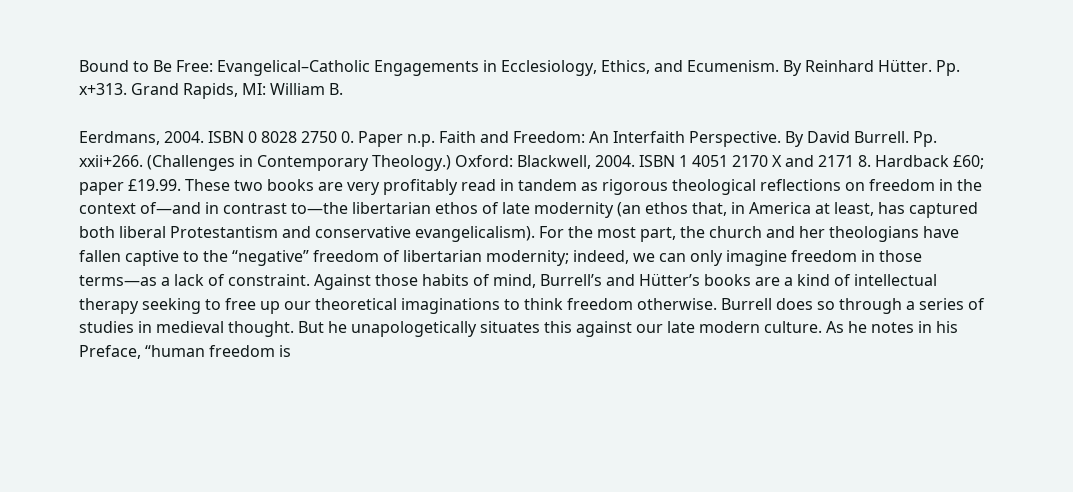Bound to Be Free: Evangelical–Catholic Engagements in Ecclesiology, Ethics, and Ecumenism. By Reinhard Hütter. Pp. x+313. Grand Rapids, MI: William B.

Eerdmans, 2004. ISBN 0 8028 2750 0. Paper n.p. Faith and Freedom: An Interfaith Perspective. By David Burrell. Pp. xxii+266. (Challenges in Contemporary Theology.) Oxford: Blackwell, 2004. ISBN 1 4051 2170 X and 2171 8. Hardback £60; paper £19.99. These two books are very profitably read in tandem as rigorous theological reflections on freedom in the context of—and in contrast to—the libertarian ethos of late modernity (an ethos that, in America at least, has captured both liberal Protestantism and conservative evangelicalism). For the most part, the church and her theologians have fallen captive to the “negative” freedom of libertarian modernity; indeed, we can only imagine freedom in those terms—as a lack of constraint. Against those habits of mind, Burrell’s and Hütter’s books are a kind of intellectual therapy seeking to free up our theoretical imaginations to think freedom otherwise. Burrell does so through a series of studies in medieval thought. But he unapologetically situates this against our late modern culture. As he notes in his Preface, “human freedom is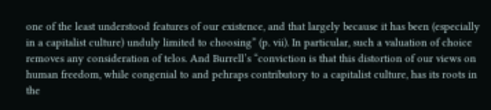one of the least understood features of our existence, and that largely because it has been (especially in a capitalist culture) unduly limited to choosing” (p. vii). In particular, such a valuation of choice removes any consideration of telos. And Burrell’s “conviction is that this distortion of our views on human freedom, while congenial to and pehraps contributory to a capitalist culture, has its roots in the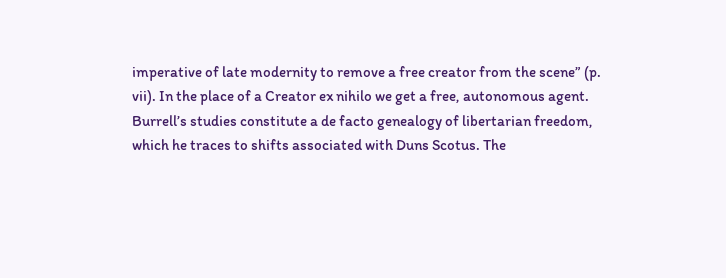imperative of late modernity to remove a free creator from the scene” (p. vii). In the place of a Creator ex nihilo we get a free, autonomous agent. Burrell’s studies constitute a de facto genealogy of libertarian freedom, which he traces to shifts associated with Duns Scotus. The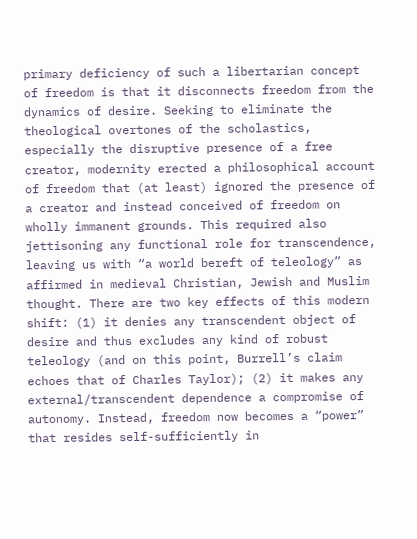primary deficiency of such a libertarian concept of freedom is that it disconnects freedom from the dynamics of desire. Seeking to eliminate the theological overtones of the scholastics, especially the disruptive presence of a free creator, modernity erected a philosophical account of freedom that (at least) ignored the presence of a creator and instead conceived of freedom on wholly immanent grounds. This required also jettisoning any functional role for transcendence, leaving us with “a world bereft of teleology” as affirmed in medieval Christian, Jewish and Muslim thought. There are two key effects of this modern shift: (1) it denies any transcendent object of desire and thus excludes any kind of robust teleology (and on this point, Burrell’s claim echoes that of Charles Taylor); (2) it makes any external/transcendent dependence a compromise of autonomy. Instead, freedom now becomes a “power” that resides self-sufficiently in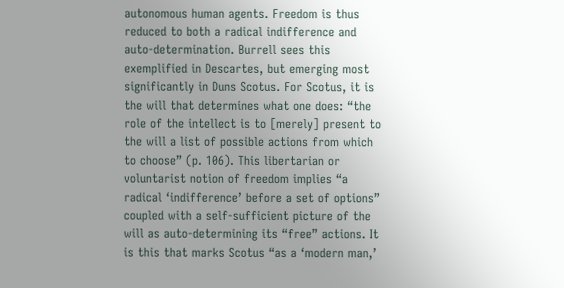autonomous human agents. Freedom is thus reduced to both a radical indifference and auto-determination. Burrell sees this exemplified in Descartes, but emerging most significantly in Duns Scotus. For Scotus, it is the will that determines what one does: “the role of the intellect is to [merely] present to the will a list of possible actions from which to choose” (p. 106). This libertarian or voluntarist notion of freedom implies “a radical ‘indifference’ before a set of options” coupled with a self-sufficient picture of the will as auto-determining its “free” actions. It is this that marks Scotus “as a ‘modern man,’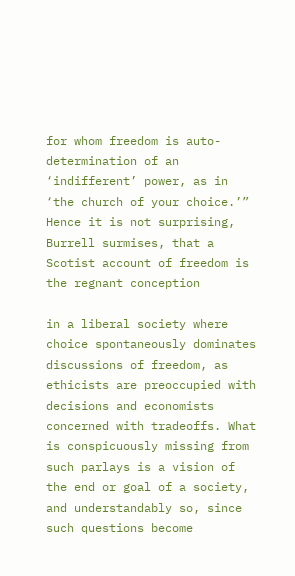for whom freedom is auto-determination of an ‘indifferent’ power, as in ‘the church of your choice.’” Hence it is not surprising, Burrell surmises, that a Scotist account of freedom is the regnant conception

in a liberal society where choice spontaneously dominates discussions of freedom, as ethicists are preoccupied with decisions and economists concerned with tradeoffs. What is conspicuously missing from such parlays is a vision of the end or goal of a society, and understandably so, since such questions become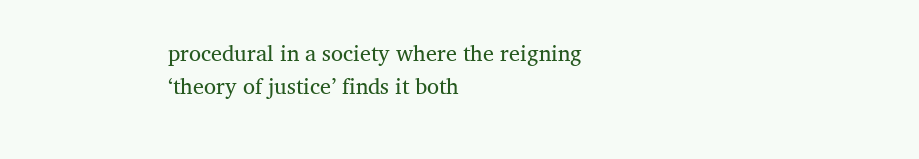procedural in a society where the reigning ‘theory of justice’ finds it both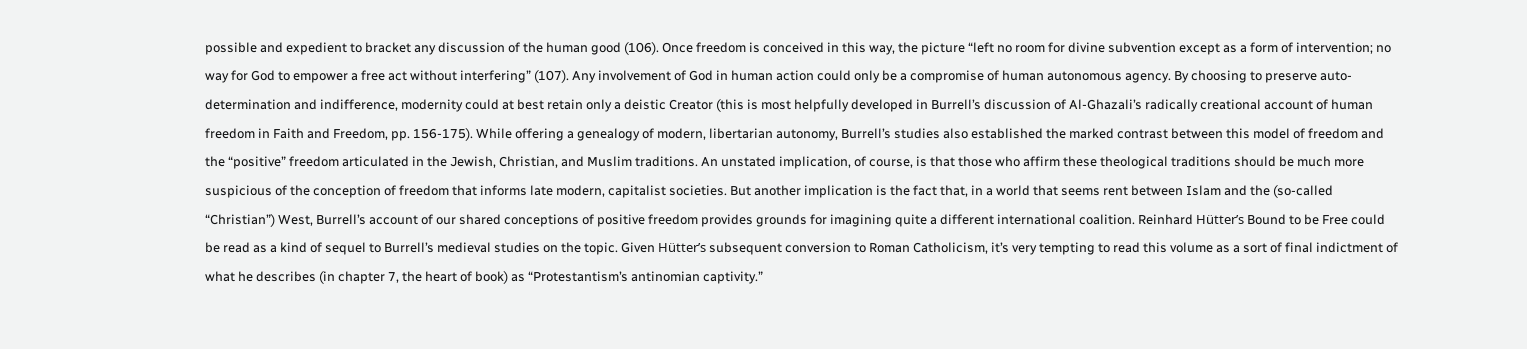possible and expedient to bracket any discussion of the human good (106). Once freedom is conceived in this way, the picture “left no room for divine subvention except as a form of intervention; no way for God to empower a free act without interfering” (107). Any involvement of God in human action could only be a compromise of human autonomous agency. By choosing to preserve auto-determination and indifference, modernity could at best retain only a deistic Creator (this is most helpfully developed in Burrell’s discussion of Al-Ghazali’s radically creational account of human freedom in Faith and Freedom, pp. 156-175). While offering a genealogy of modern, libertarian autonomy, Burrell’s studies also established the marked contrast between this model of freedom and the “positive” freedom articulated in the Jewish, Christian, and Muslim traditions. An unstated implication, of course, is that those who affirm these theological traditions should be much more suspicious of the conception of freedom that informs late modern, capitalist societies. But another implication is the fact that, in a world that seems rent between Islam and the (so-called “Christian”) West, Burrell’s account of our shared conceptions of positive freedom provides grounds for imagining quite a different international coalition. Reinhard Hütter’s Bound to be Free could be read as a kind of sequel to Burrell’s medieval studies on the topic. Given Hütter’s subsequent conversion to Roman Catholicism, it’s very tempting to read this volume as a sort of final indictment of what he describes (in chapter 7, the heart of book) as “Protestantism’s antinomian captivity.”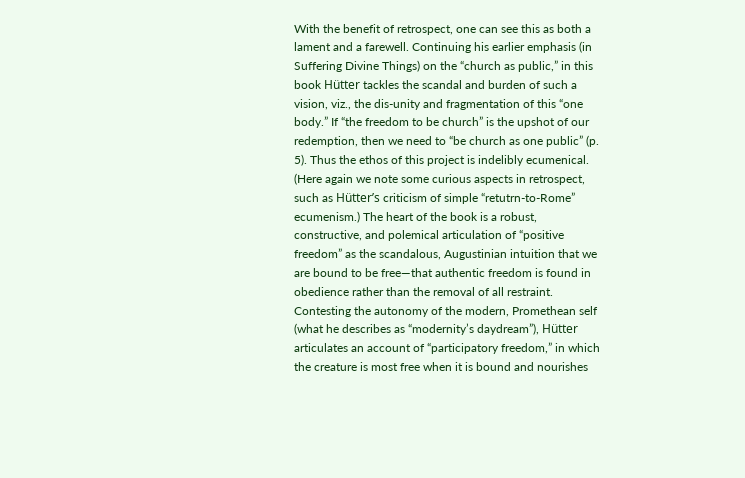With the benefit of retrospect, one can see this as both a lament and a farewell. Continuing his earlier emphasis (in Suffering Divine Things) on the “church as public,” in this book Hütter tackles the scandal and burden of such a vision, viz., the dis-unity and fragmentation of this “one body.” If “the freedom to be church” is the upshot of our redemption, then we need to “be church as one public” (p. 5). Thus the ethos of this project is indelibly ecumenical. (Here again we note some curious aspects in retrospect, such as Hütter’s criticism of simple “retutrn-to-Rome” ecumenism.) The heart of the book is a robust, constructive, and polemical articulation of “positive freedom” as the scandalous, Augustinian intuition that we are bound to be free—that authentic freedom is found in obedience rather than the removal of all restraint. Contesting the autonomy of the modern, Promethean self (what he describes as “modernity’s daydream”), Hütter articulates an account of “participatory freedom,” in which the creature is most free when it is bound and nourishes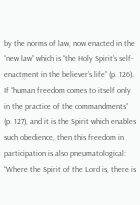by the norms of law, now enacted in the “new law” which is “the Holy Spirit’s self-enactment in the believer’s life” (p. 126). If “human freedom comes to itself only in the practice of the commandments” (p. 127), and it is the Spirit which enables such obedience, then this freedom in participation is also pneumatological: “Where the Spirit of the Lord is, there is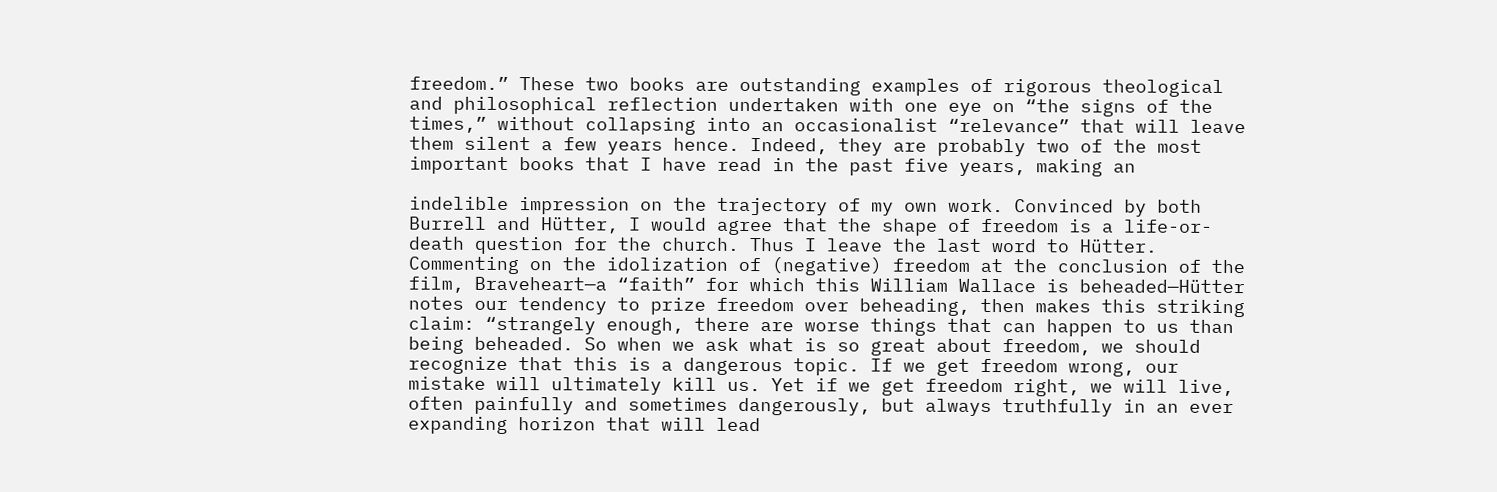freedom.” These two books are outstanding examples of rigorous theological and philosophical reflection undertaken with one eye on “the signs of the times,” without collapsing into an occasionalist “relevance” that will leave them silent a few years hence. Indeed, they are probably two of the most important books that I have read in the past five years, making an

indelible impression on the trajectory of my own work. Convinced by both Burrell and Hütter, I would agree that the shape of freedom is a life-or-death question for the church. Thus I leave the last word to Hütter. Commenting on the idolization of (negative) freedom at the conclusion of the film, Braveheart—a “faith” for which this William Wallace is beheaded—Hütter notes our tendency to prize freedom over beheading, then makes this striking claim: “strangely enough, there are worse things that can happen to us than being beheaded. So when we ask what is so great about freedom, we should recognize that this is a dangerous topic. If we get freedom wrong, our mistake will ultimately kill us. Yet if we get freedom right, we will live, often painfully and sometimes dangerously, but always truthfully in an ever expanding horizon that will lead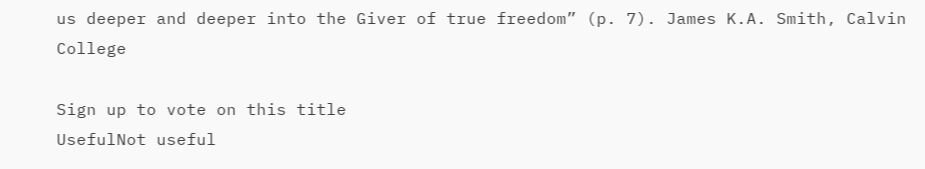us deeper and deeper into the Giver of true freedom” (p. 7). James K.A. Smith, Calvin College

Sign up to vote on this title
UsefulNot useful